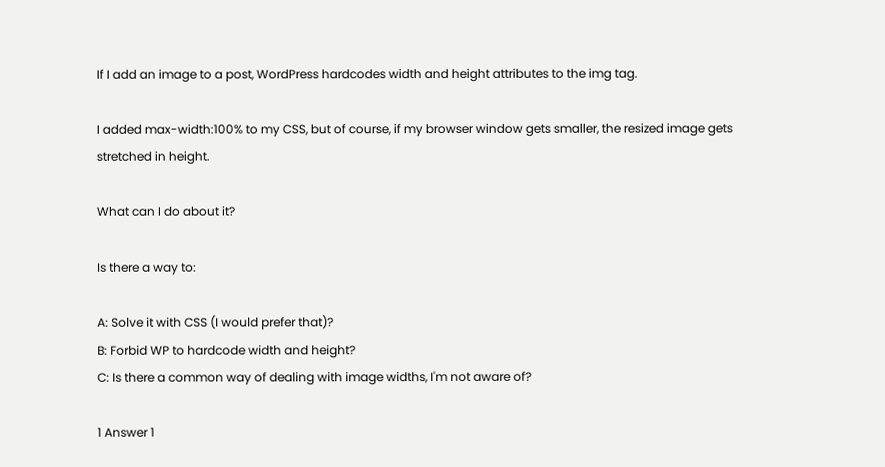If I add an image to a post, WordPress hardcodes width and height attributes to the img tag.

I added max-width:100% to my CSS, but of course, if my browser window gets smaller, the resized image gets stretched in height.

What can I do about it?

Is there a way to:

A: Solve it with CSS (I would prefer that)?
B: Forbid WP to hardcode width and height?
C: Is there a common way of dealing with image widths, I'm not aware of?

1 Answer 1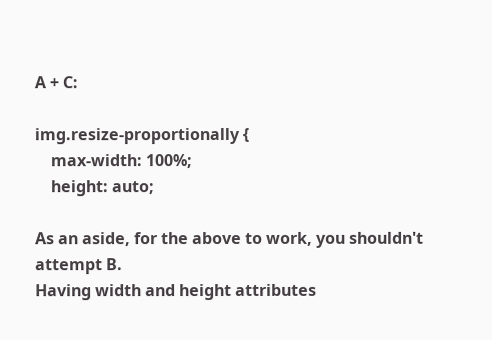A + C:

img.resize-proportionally {
    max-width: 100%;
    height: auto;

As an aside, for the above to work, you shouldn't attempt B.
Having width and height attributes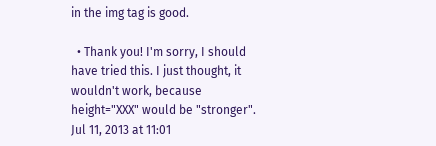in the img tag is good.

  • Thank you! I'm sorry, I should have tried this. I just thought, it wouldn't work, because height="XXX" would be "stronger". Jul 11, 2013 at 11:01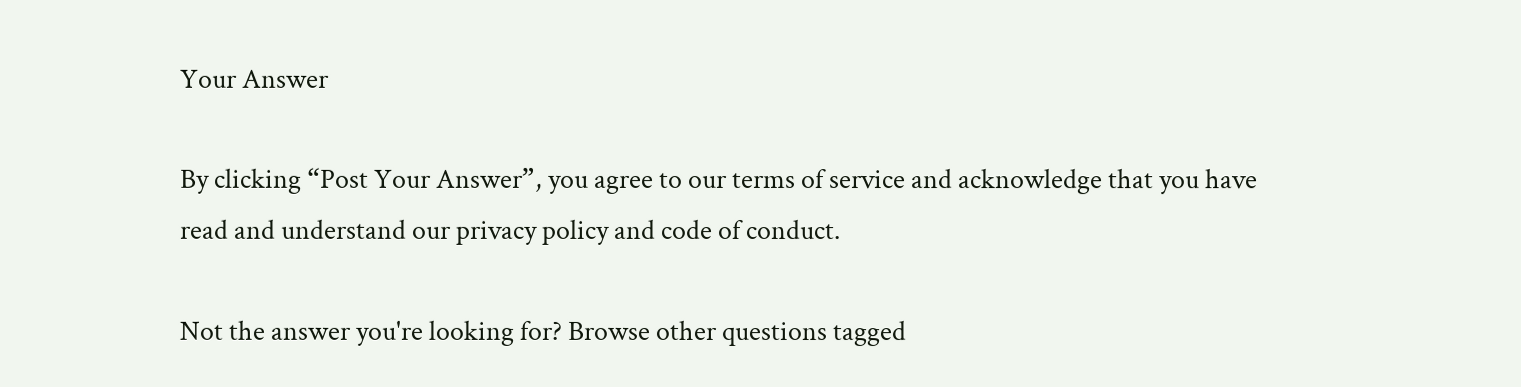Your Answer

By clicking “Post Your Answer”, you agree to our terms of service and acknowledge that you have read and understand our privacy policy and code of conduct.

Not the answer you're looking for? Browse other questions tagged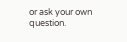or ask your own question.